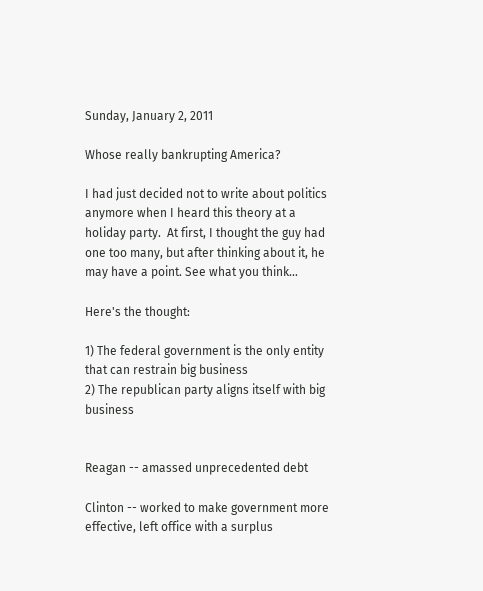Sunday, January 2, 2011

Whose really bankrupting America?

I had just decided not to write about politics anymore when I heard this theory at a holiday party.  At first, I thought the guy had one too many, but after thinking about it, he may have a point. See what you think...

Here's the thought:

1) The federal government is the only entity that can restrain big business
2) The republican party aligns itself with big business


Reagan -- amassed unprecedented debt

Clinton -- worked to make government more effective, left office with a surplus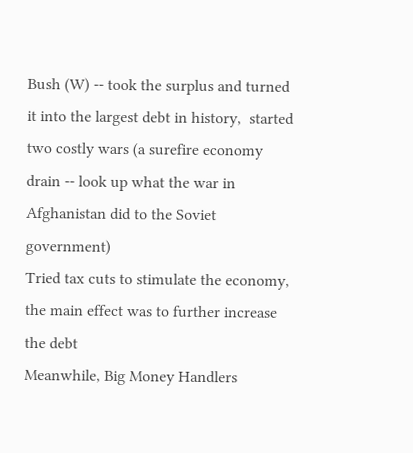Bush (W) -- took the surplus and turned it into the largest debt in history,  started two costly wars (a surefire economy drain -- look up what the war in Afghanistan did to the Soviet government)
Tried tax cuts to stimulate the economy, the main effect was to further increase the debt
Meanwhile, Big Money Handlers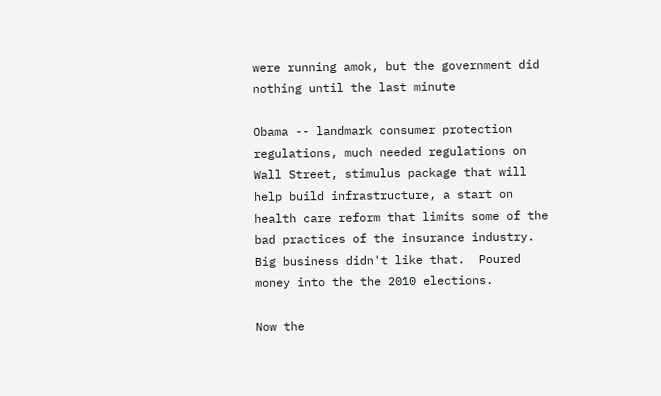were running amok, but the government did nothing until the last minute

Obama -- landmark consumer protection regulations, much needed regulations on Wall Street, stimulus package that will help build infrastructure, a start on health care reform that limits some of the bad practices of the insurance industry.  Big business didn't like that.  Poured money into the the 2010 elections.

Now the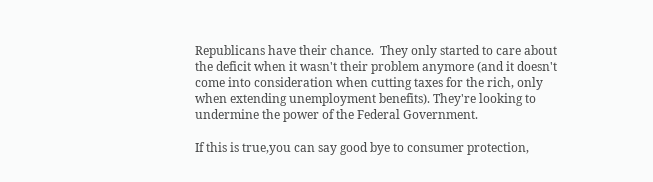Republicans have their chance.  They only started to care about the deficit when it wasn't their problem anymore (and it doesn't come into consideration when cutting taxes for the rich, only when extending unemployment benefits). They're looking to undermine the power of the Federal Government.

If this is true,you can say good bye to consumer protection,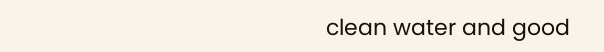clean water and good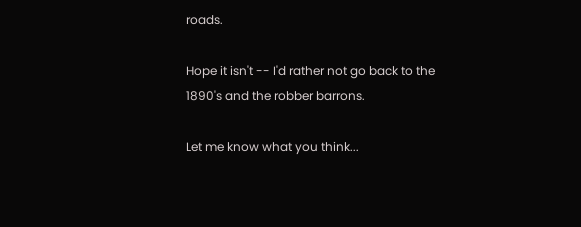roads.

Hope it isn't -- I'd rather not go back to the 1890's and the robber barrons.

Let me know what you think...